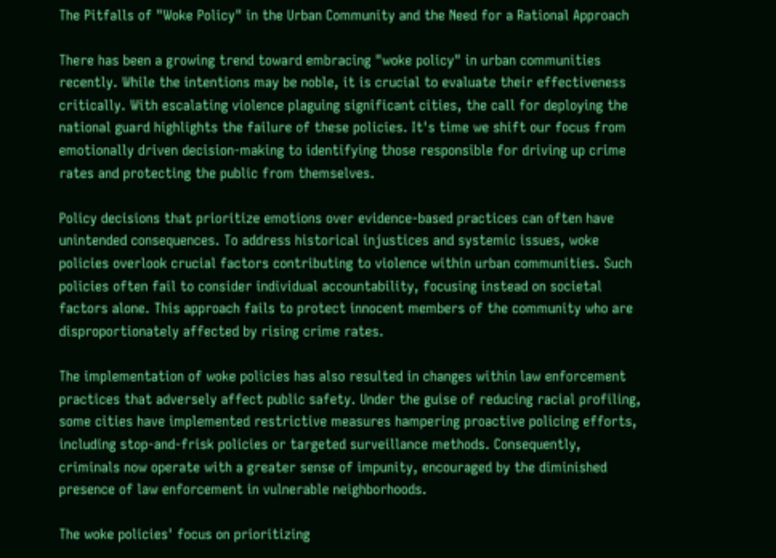The Pitfalls of "Woke Policy" in the Urban Community and the Need for a Rational Approach

There has been a growing trend toward embracing "woke policy" in urban communities recently. While the intentions may be noble, it is crucial to evaluate their effectiveness critically. With escalating violence plaguing significant cities, the call for deploying the national guard highlights the failure of these policies. It's time we shift our focus from emotionally driven decision-making to identifying those responsible for driving up crime rates and protecting the public from themselves.

Policy decisions that prioritize emotions over evidence-based practices can often have unintended consequences. To address historical injustices and systemic issues, woke policies overlook crucial factors contributing to violence within urban communities. Such policies often fail to consider individual accountability, focusing instead on societal factors alone. This approach fails to protect innocent members of the community who are disproportionately affected by rising crime rates.

The implementation of woke policies has also resulted in changes within law enforcement practices that adversely affect public safety. Under the guise of reducing racial profiling, some cities have implemented restrictive measures hampering proactive policing efforts, including stop-and-frisk policies or targeted surveillance methods. Consequently, criminals now operate with a greater sense of impunity, encouraged by the diminished presence of law enforcement in vulnerable neighborhoods.

The woke policies' focus on prioritizing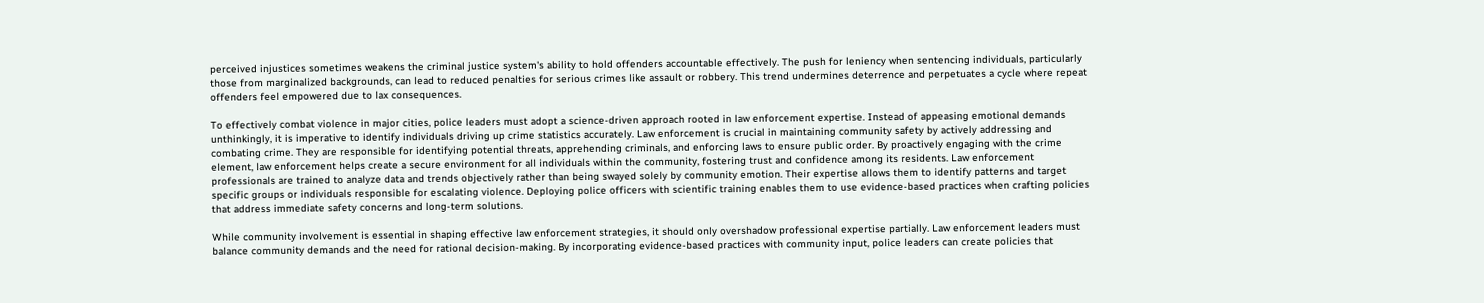perceived injustices sometimes weakens the criminal justice system's ability to hold offenders accountable effectively. The push for leniency when sentencing individuals, particularly those from marginalized backgrounds, can lead to reduced penalties for serious crimes like assault or robbery. This trend undermines deterrence and perpetuates a cycle where repeat offenders feel empowered due to lax consequences.

To effectively combat violence in major cities, police leaders must adopt a science-driven approach rooted in law enforcement expertise. Instead of appeasing emotional demands unthinkingly, it is imperative to identify individuals driving up crime statistics accurately. Law enforcement is crucial in maintaining community safety by actively addressing and combating crime. They are responsible for identifying potential threats, apprehending criminals, and enforcing laws to ensure public order. By proactively engaging with the crime element, law enforcement helps create a secure environment for all individuals within the community, fostering trust and confidence among its residents. Law enforcement professionals are trained to analyze data and trends objectively rather than being swayed solely by community emotion. Their expertise allows them to identify patterns and target specific groups or individuals responsible for escalating violence. Deploying police officers with scientific training enables them to use evidence-based practices when crafting policies that address immediate safety concerns and long-term solutions.

While community involvement is essential in shaping effective law enforcement strategies, it should only overshadow professional expertise partially. Law enforcement leaders must balance community demands and the need for rational decision-making. By incorporating evidence-based practices with community input, police leaders can create policies that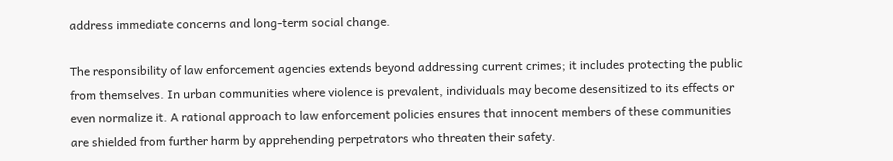address immediate concerns and long-term social change.

The responsibility of law enforcement agencies extends beyond addressing current crimes; it includes protecting the public from themselves. In urban communities where violence is prevalent, individuals may become desensitized to its effects or even normalize it. A rational approach to law enforcement policies ensures that innocent members of these communities are shielded from further harm by apprehending perpetrators who threaten their safety.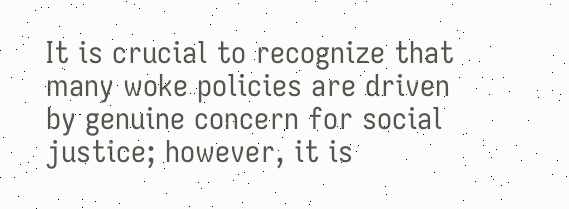It is crucial to recognize that many woke policies are driven by genuine concern for social justice; however, it is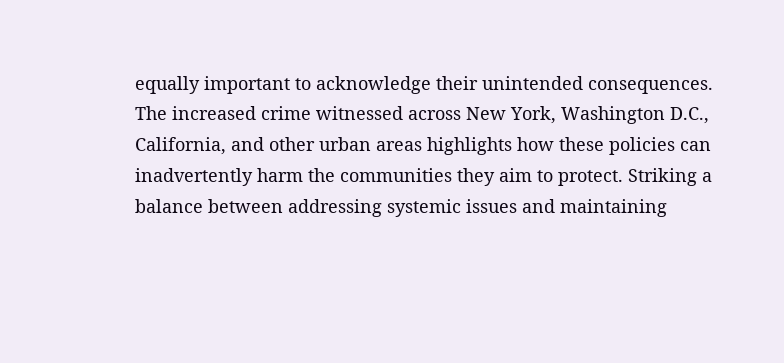equally important to acknowledge their unintended consequences. The increased crime witnessed across New York, Washington D.C., California, and other urban areas highlights how these policies can inadvertently harm the communities they aim to protect. Striking a balance between addressing systemic issues and maintaining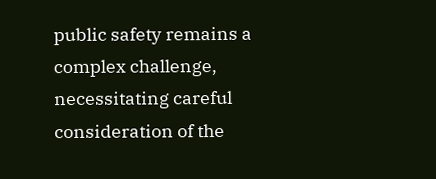public safety remains a complex challenge, necessitating careful consideration of the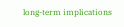long-term implications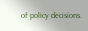of policy decisions.